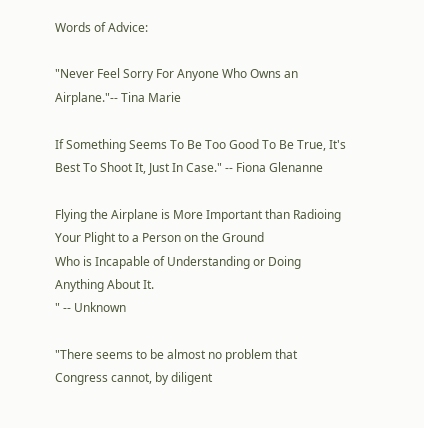Words of Advice:

"Never Feel Sorry For Anyone Who Owns an Airplane."-- Tina Marie

If Something Seems To Be Too Good To Be True, It's Best To Shoot It, Just In Case." -- Fiona Glenanne

Flying the Airplane is More Important than Radioing Your Plight to a Person on the Ground
Who is Incapable of Understanding or Doing Anything About It.
" -- Unknown

"There seems to be almost no problem that Congress cannot, by diligent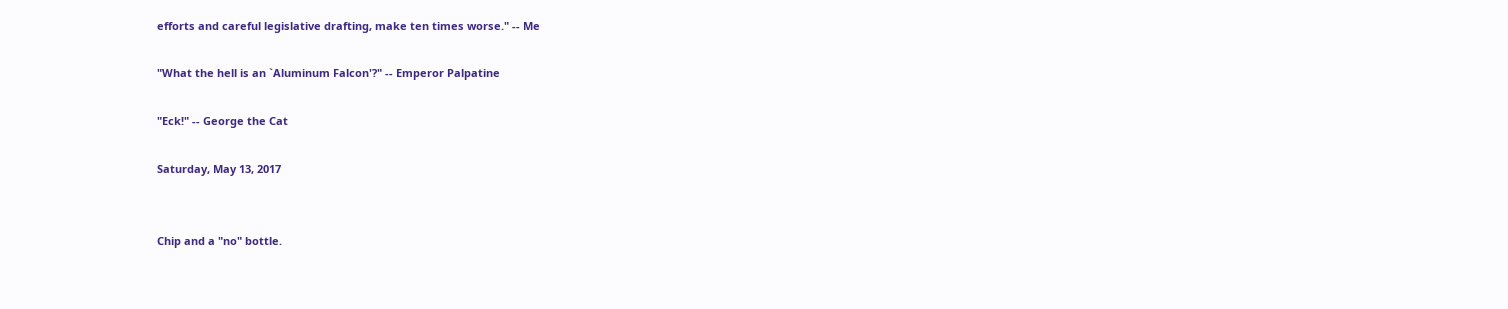efforts and careful legislative drafting, make ten times worse." -- Me

"What the hell is an `Aluminum Falcon'?" -- Emperor Palpatine

"Eck!" -- George the Cat

Saturday, May 13, 2017


Chip and a "no" bottle.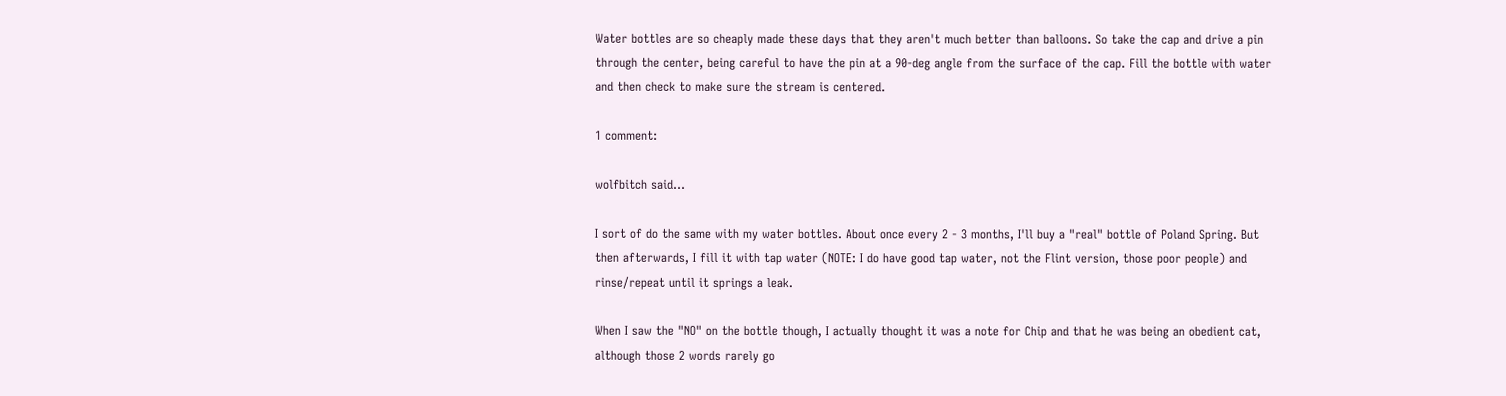Water bottles are so cheaply made these days that they aren't much better than balloons. So take the cap and drive a pin through the center, being careful to have the pin at a 90-deg angle from the surface of the cap. Fill the bottle with water and then check to make sure the stream is centered.

1 comment:

wolfbitch said...

I sort of do the same with my water bottles. About once every 2 - 3 months, I'll buy a "real" bottle of Poland Spring. But then afterwards, I fill it with tap water (NOTE: I do have good tap water, not the Flint version, those poor people) and rinse/repeat until it springs a leak.

When I saw the "NO" on the bottle though, I actually thought it was a note for Chip and that he was being an obedient cat, although those 2 words rarely go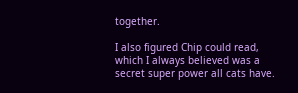together.

I also figured Chip could read, which I always believed was a secret super power all cats have.